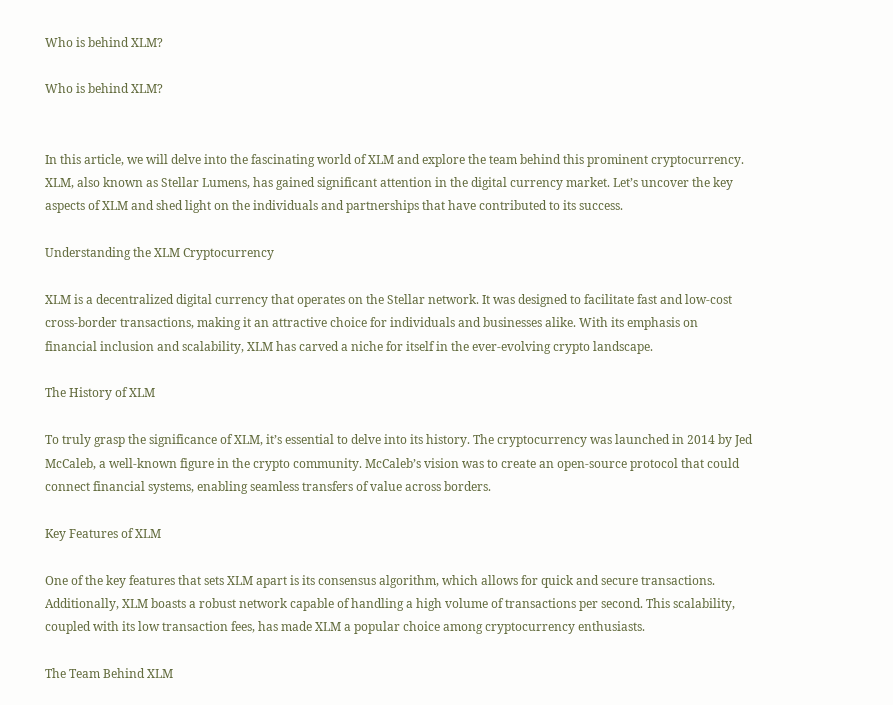Who is behind XLM?

Who is behind XLM?


In this article, we will delve into the fascinating world of XLM and explore the team behind this prominent cryptocurrency. XLM, also known as Stellar Lumens, has gained significant attention in the digital currency market. Let’s uncover the key aspects of XLM and shed light on the individuals and partnerships that have contributed to its success.

Understanding the XLM Cryptocurrency

XLM is a decentralized digital currency that operates on the Stellar network. It was designed to facilitate fast and low-cost cross-border transactions, making it an attractive choice for individuals and businesses alike. With its emphasis on financial inclusion and scalability, XLM has carved a niche for itself in the ever-evolving crypto landscape.

The History of XLM

To truly grasp the significance of XLM, it’s essential to delve into its history. The cryptocurrency was launched in 2014 by Jed McCaleb, a well-known figure in the crypto community. McCaleb’s vision was to create an open-source protocol that could connect financial systems, enabling seamless transfers of value across borders.

Key Features of XLM

One of the key features that sets XLM apart is its consensus algorithm, which allows for quick and secure transactions. Additionally, XLM boasts a robust network capable of handling a high volume of transactions per second. This scalability, coupled with its low transaction fees, has made XLM a popular choice among cryptocurrency enthusiasts.

The Team Behind XLM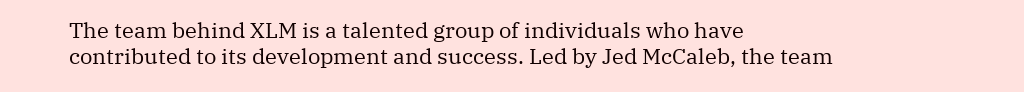The team behind XLM is a talented group of individuals who have contributed to its development and success. Led by Jed McCaleb, the team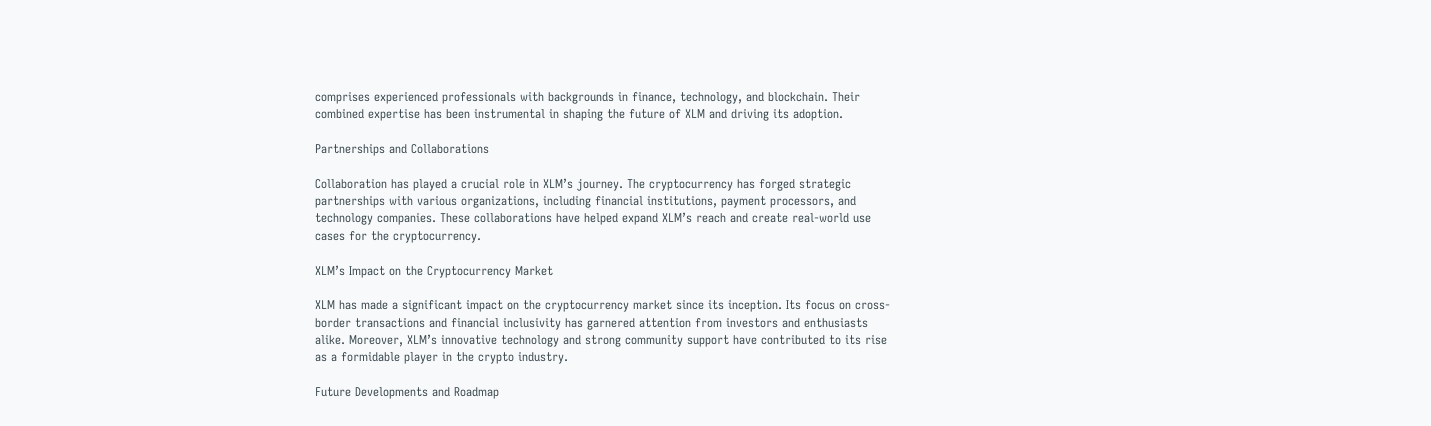comprises experienced professionals with backgrounds in finance, technology, and blockchain. Their combined expertise has been instrumental in shaping the future of XLM and driving its adoption.

Partnerships and Collaborations

Collaboration has played a crucial role in XLM’s journey. The cryptocurrency has forged strategic partnerships with various organizations, including financial institutions, payment processors, and technology companies. These collaborations have helped expand XLM’s reach and create real-world use cases for the cryptocurrency.

XLM’s Impact on the Cryptocurrency Market

XLM has made a significant impact on the cryptocurrency market since its inception. Its focus on cross-border transactions and financial inclusivity has garnered attention from investors and enthusiasts alike. Moreover, XLM’s innovative technology and strong community support have contributed to its rise as a formidable player in the crypto industry.

Future Developments and Roadmap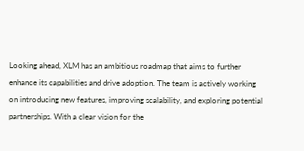Looking ahead, XLM has an ambitious roadmap that aims to further enhance its capabilities and drive adoption. The team is actively working on introducing new features, improving scalability, and exploring potential partnerships. With a clear vision for the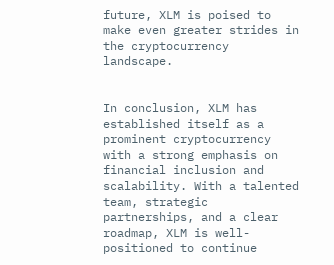future, XLM is poised to make even greater strides in the cryptocurrency landscape.


In conclusion, XLM has established itself as a prominent cryptocurrency with a strong emphasis on financial inclusion and scalability. With a talented team, strategic partnerships, and a clear roadmap, XLM is well-positioned to continue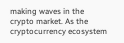making waves in the crypto market. As the cryptocurrency ecosystem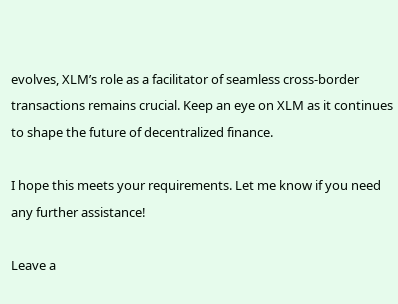evolves, XLM’s role as a facilitator of seamless cross-border transactions remains crucial. Keep an eye on XLM as it continues to shape the future of decentralized finance.

I hope this meets your requirements. Let me know if you need any further assistance!

Leave a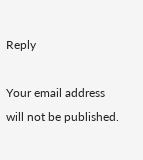Reply

Your email address will not be published.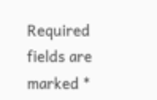Required fields are marked *